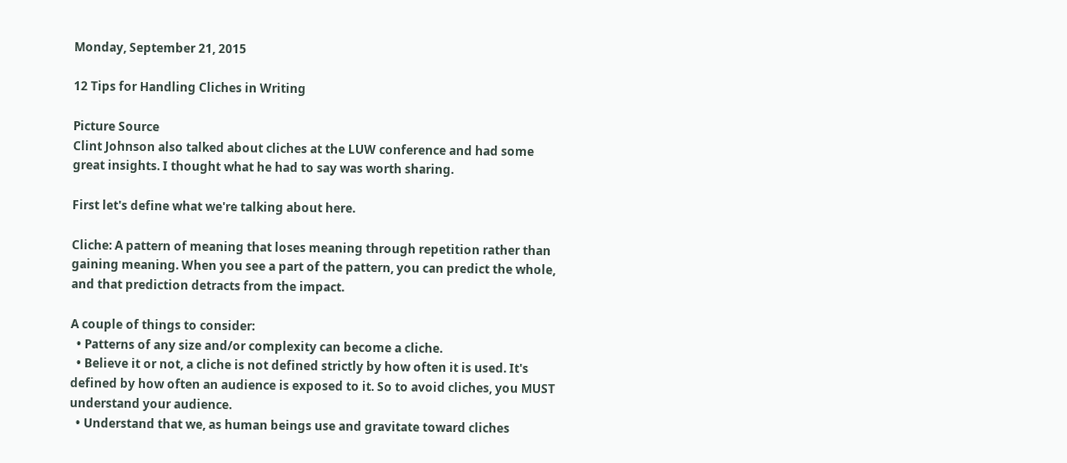Monday, September 21, 2015

12 Tips for Handling Cliches in Writing

Picture Source
Clint Johnson also talked about cliches at the LUW conference and had some great insights. I thought what he had to say was worth sharing.

First let's define what we're talking about here.

Cliche: A pattern of meaning that loses meaning through repetition rather than gaining meaning. When you see a part of the pattern, you can predict the whole, and that prediction detracts from the impact.

A couple of things to consider:
  • Patterns of any size and/or complexity can become a cliche.
  • Believe it or not, a cliche is not defined strictly by how often it is used. It's defined by how often an audience is exposed to it. So to avoid cliches, you MUST understand your audience.
  • Understand that we, as human beings use and gravitate toward cliches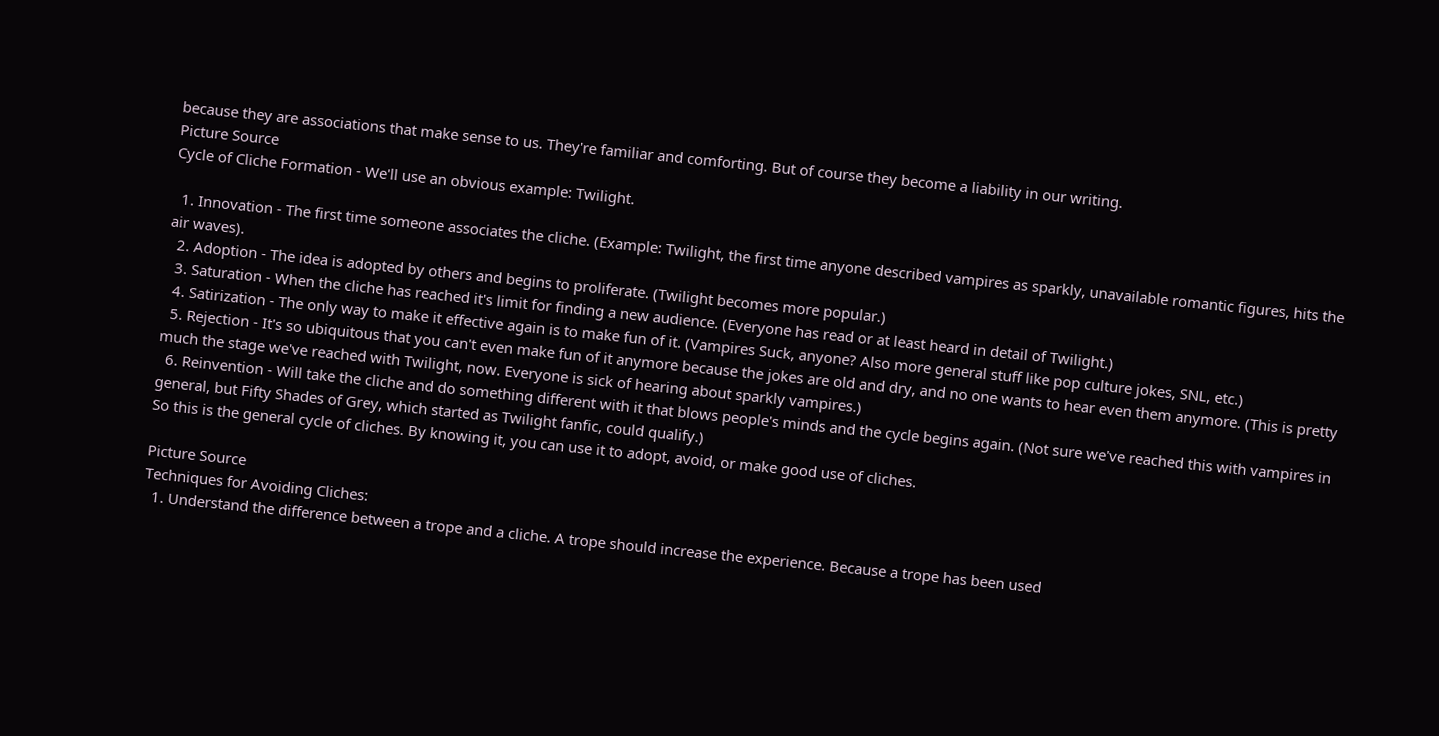because they are associations that make sense to us. They're familiar and comforting. But of course they become a liability in our writing.
Picture Source
Cycle of Cliche Formation - We'll use an obvious example: Twilight.

  1. Innovation - The first time someone associates the cliche. (Example: Twilight, the first time anyone described vampires as sparkly, unavailable romantic figures, hits the air waves).
  2. Adoption - The idea is adopted by others and begins to proliferate. (Twilight becomes more popular.)
  3. Saturation - When the cliche has reached it's limit for finding a new audience. (Everyone has read or at least heard in detail of Twilight.)
  4. Satirization - The only way to make it effective again is to make fun of it. (Vampires Suck, anyone? Also more general stuff like pop culture jokes, SNL, etc.)
  5. Rejection - It's so ubiquitous that you can't even make fun of it anymore because the jokes are old and dry, and no one wants to hear even them anymore. (This is pretty much the stage we've reached with Twilight, now. Everyone is sick of hearing about sparkly vampires.)
  6. Reinvention - Will take the cliche and do something different with it that blows people's minds and the cycle begins again. (Not sure we've reached this with vampires in general, but Fifty Shades of Grey, which started as Twilight fanfic, could qualify.)
So this is the general cycle of cliches. By knowing it, you can use it to adopt, avoid, or make good use of cliches.

Picture Source
Techniques for Avoiding Cliches:
  1. Understand the difference between a trope and a cliche. A trope should increase the experience. Because a trope has been used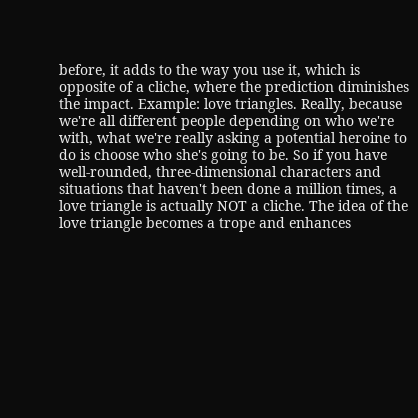before, it adds to the way you use it, which is opposite of a cliche, where the prediction diminishes the impact. Example: love triangles. Really, because we're all different people depending on who we're with, what we're really asking a potential heroine to do is choose who she's going to be. So if you have well-rounded, three-dimensional characters and situations that haven't been done a million times, a love triangle is actually NOT a cliche. The idea of the love triangle becomes a trope and enhances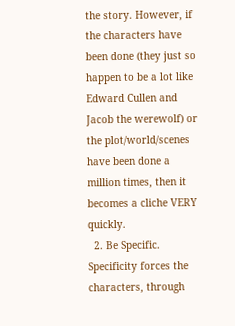the story. However, if the characters have been done (they just so happen to be a lot like Edward Cullen and Jacob the werewolf) or the plot/world/scenes have been done a million times, then it becomes a cliche VERY quickly.
  2. Be Specific. Specificity forces the characters, through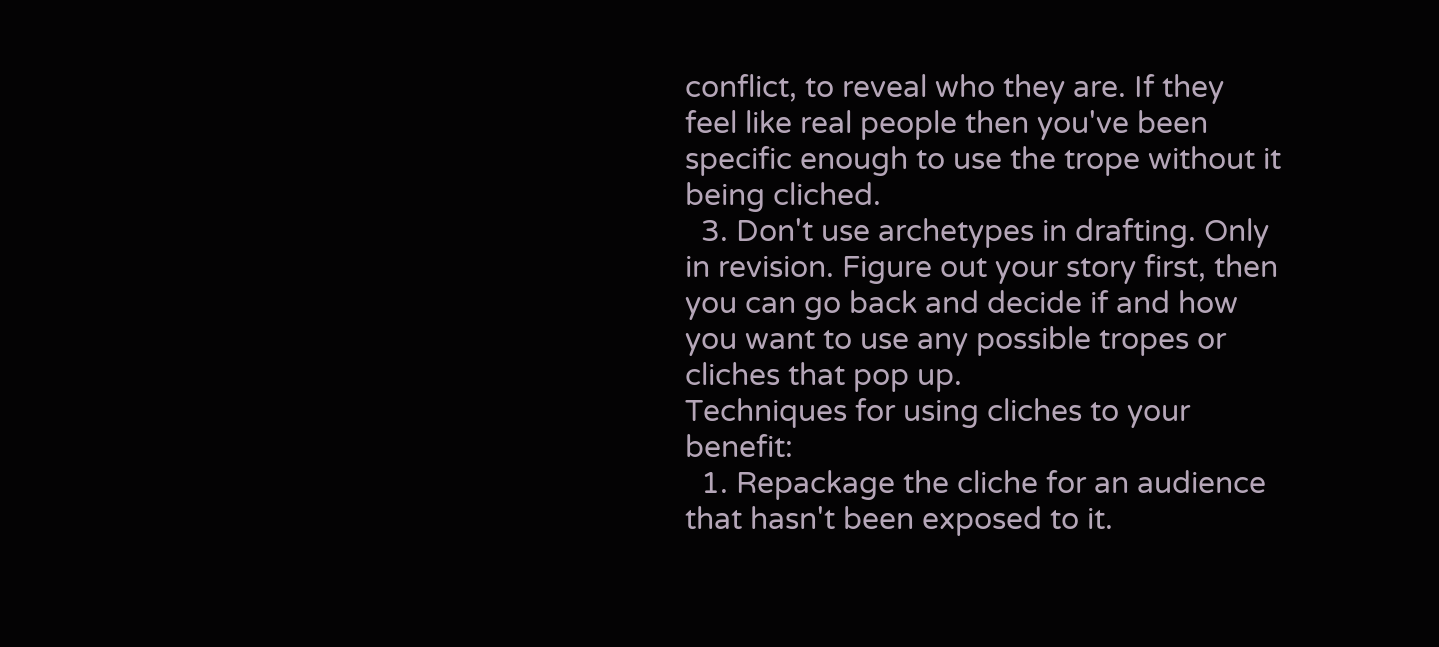conflict, to reveal who they are. If they feel like real people then you've been specific enough to use the trope without it being cliched.
  3. Don't use archetypes in drafting. Only in revision. Figure out your story first, then you can go back and decide if and how you want to use any possible tropes or cliches that pop up.
Techniques for using cliches to your benefit:
  1. Repackage the cliche for an audience that hasn't been exposed to it.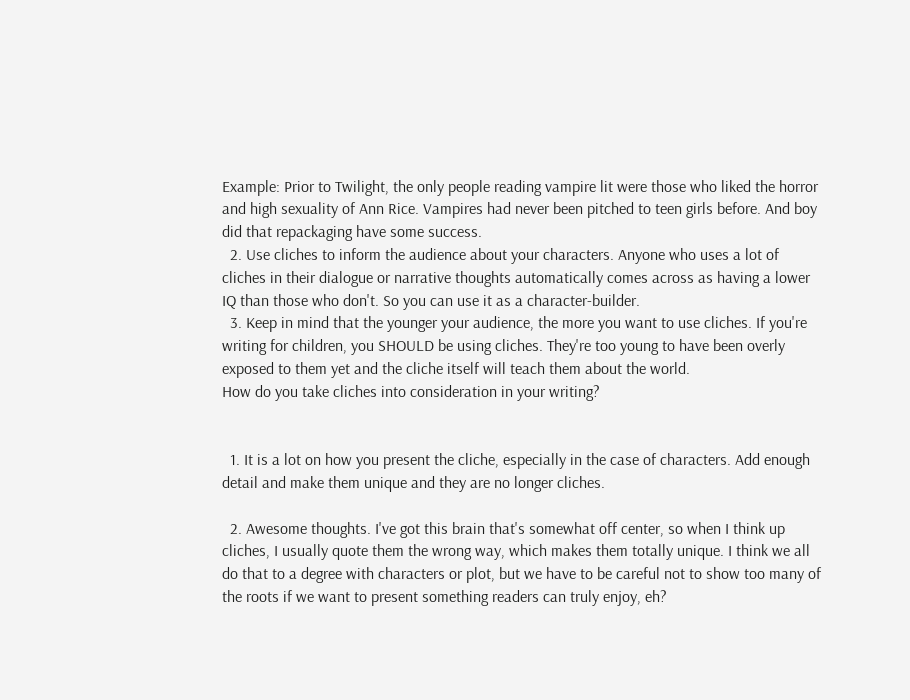Example: Prior to Twilight, the only people reading vampire lit were those who liked the horror and high sexuality of Ann Rice. Vampires had never been pitched to teen girls before. And boy did that repackaging have some success.
  2. Use cliches to inform the audience about your characters. Anyone who uses a lot of cliches in their dialogue or narrative thoughts automatically comes across as having a lower IQ than those who don't. So you can use it as a character-builder.
  3. Keep in mind that the younger your audience, the more you want to use cliches. If you're writing for children, you SHOULD be using cliches. They're too young to have been overly exposed to them yet and the cliche itself will teach them about the world.
How do you take cliches into consideration in your writing?


  1. It is a lot on how you present the cliche, especially in the case of characters. Add enough detail and make them unique and they are no longer cliches.

  2. Awesome thoughts. I've got this brain that's somewhat off center, so when I think up cliches, I usually quote them the wrong way, which makes them totally unique. I think we all do that to a degree with characters or plot, but we have to be careful not to show too many of the roots if we want to present something readers can truly enjoy, eh?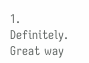1. Definitely. Great way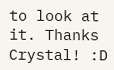to look at it. Thanks Crystal! :D